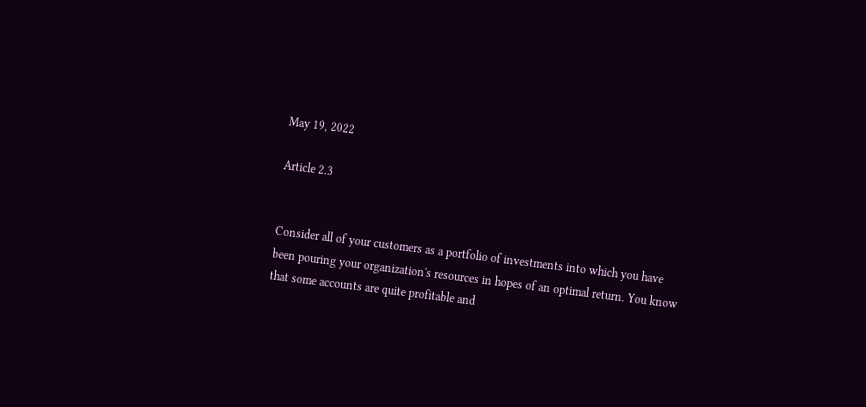May 19, 2022

Article 2.3


Consider all of your customers as a portfolio of investments into which you have been pouring your organization's resources in hopes of an optimal return. You know that some accounts are quite profitable and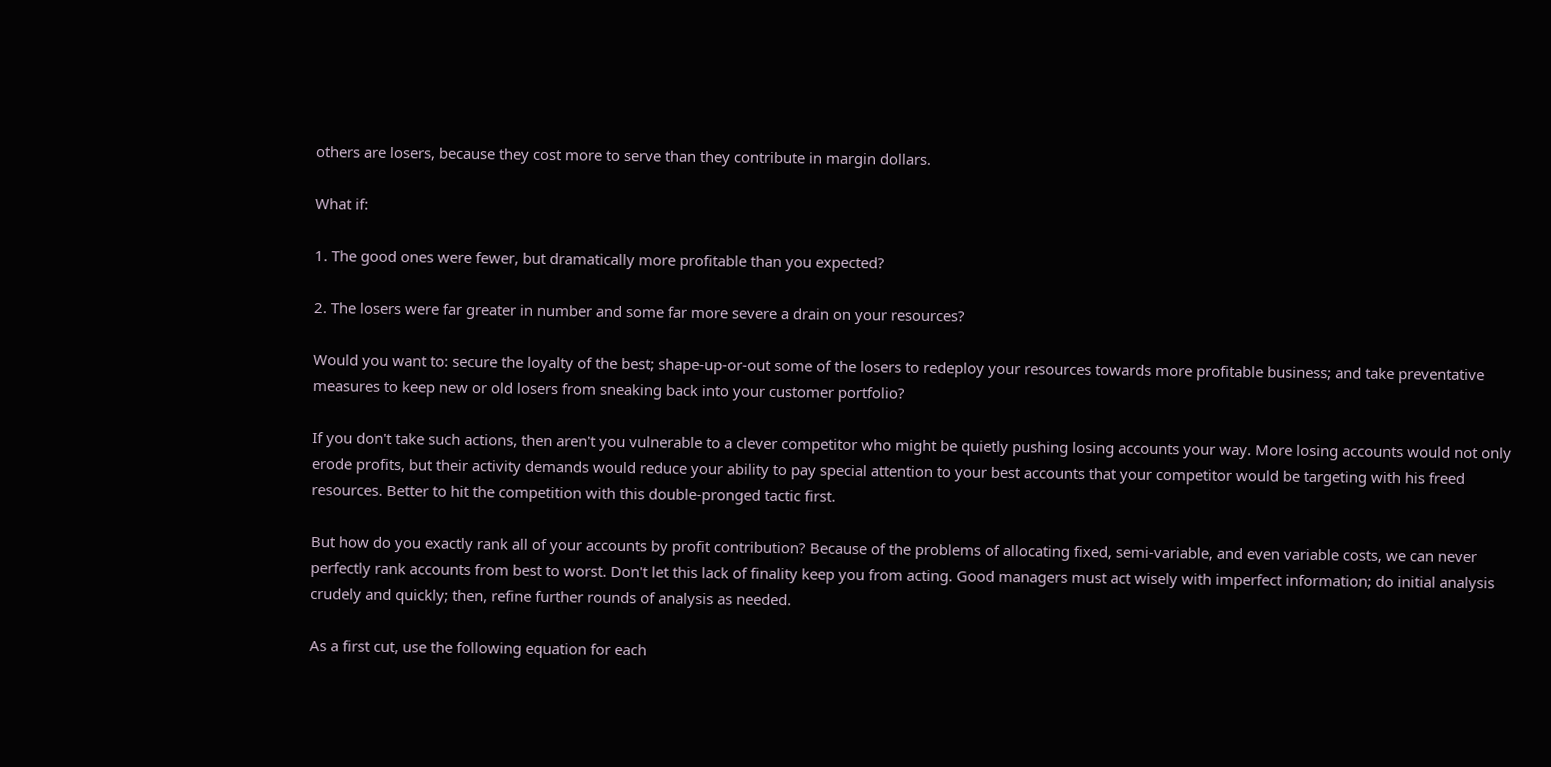others are losers, because they cost more to serve than they contribute in margin dollars.

What if:

1. The good ones were fewer, but dramatically more profitable than you expected?

2. The losers were far greater in number and some far more severe a drain on your resources?

Would you want to: secure the loyalty of the best; shape-up-or-out some of the losers to redeploy your resources towards more profitable business; and take preventative measures to keep new or old losers from sneaking back into your customer portfolio?

If you don't take such actions, then aren't you vulnerable to a clever competitor who might be quietly pushing losing accounts your way. More losing accounts would not only erode profits, but their activity demands would reduce your ability to pay special attention to your best accounts that your competitor would be targeting with his freed resources. Better to hit the competition with this double-pronged tactic first.

But how do you exactly rank all of your accounts by profit contribution? Because of the problems of allocating fixed, semi-variable, and even variable costs, we can never perfectly rank accounts from best to worst. Don't let this lack of finality keep you from acting. Good managers must act wisely with imperfect information; do initial analysis crudely and quickly; then, refine further rounds of analysis as needed.

As a first cut, use the following equation for each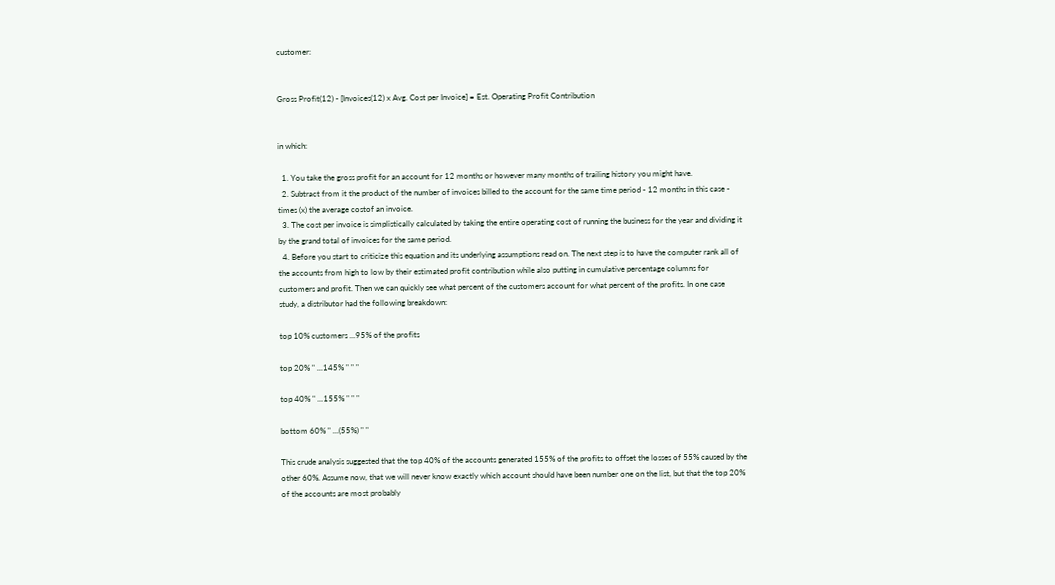customer:


Gross Profit(12) - [Invoices(12) x Avg. Cost per Invoice] = Est. Operating Profit Contribution


in which:

  1. You take the gross profit for an account for 12 months or however many months of trailing history you might have.
  2. Subtract from it the product of the number of invoices billed to the account for the same time period - 12 months in this case - times (x) the average costof an invoice.
  3. The cost per invoice is simplistically calculated by taking the entire operating cost of running the business for the year and dividing it by the grand total of invoices for the same period.
  4. Before you start to criticize this equation and its underlying assumptions read on. The next step is to have the computer rank all of the accounts from high to low by their estimated profit contribution while also putting in cumulative percentage columns for customers and profit. Then we can quickly see what percent of the customers account for what percent of the profits. In one case study, a distributor had the following breakdown:

top 10% customers ...95% of the profits

top 20% " ...145% " " "

top 40% " ...155% " " "

bottom 60% " ...(55%) " "

This crude analysis suggested that the top 40% of the accounts generated 155% of the profits to offset the losses of 55% caused by the other 60%. Assume now, that we will never know exactly which account should have been number one on the list, but that the top 20% of the accounts are most probably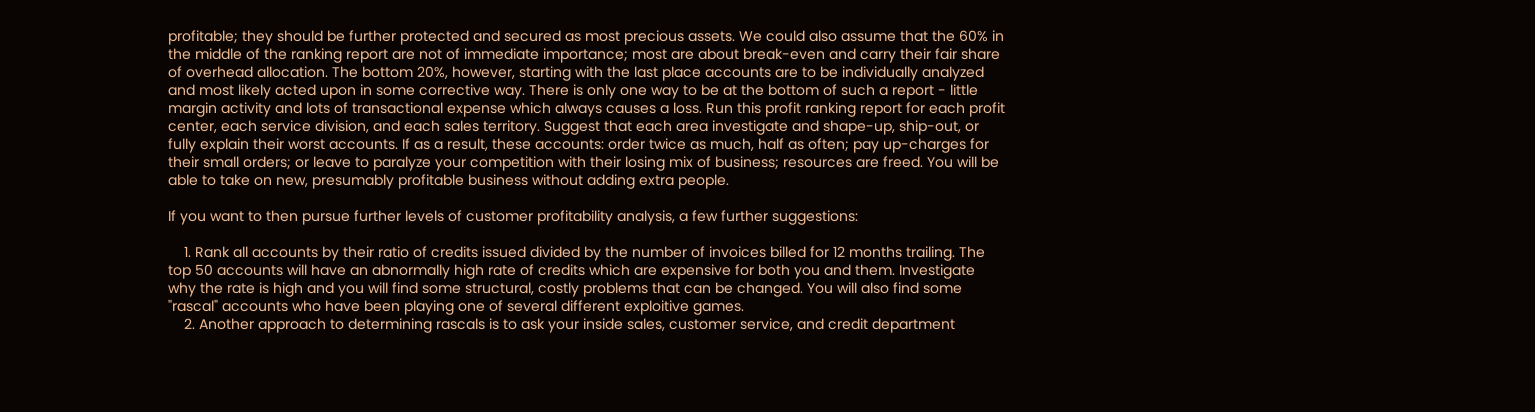profitable; they should be further protected and secured as most precious assets. We could also assume that the 60% in the middle of the ranking report are not of immediate importance; most are about break-even and carry their fair share of overhead allocation. The bottom 20%, however, starting with the last place accounts are to be individually analyzed and most likely acted upon in some corrective way. There is only one way to be at the bottom of such a report - little margin activity and lots of transactional expense which always causes a loss. Run this profit ranking report for each profit center, each service division, and each sales territory. Suggest that each area investigate and shape-up, ship-out, or fully explain their worst accounts. If as a result, these accounts: order twice as much, half as often; pay up-charges for their small orders; or leave to paralyze your competition with their losing mix of business; resources are freed. You will be able to take on new, presumably profitable business without adding extra people.

If you want to then pursue further levels of customer profitability analysis, a few further suggestions:

    1. Rank all accounts by their ratio of credits issued divided by the number of invoices billed for 12 months trailing. The top 50 accounts will have an abnormally high rate of credits which are expensive for both you and them. Investigate why the rate is high and you will find some structural, costly problems that can be changed. You will also find some "rascal" accounts who have been playing one of several different exploitive games.
    2. Another approach to determining rascals is to ask your inside sales, customer service, and credit department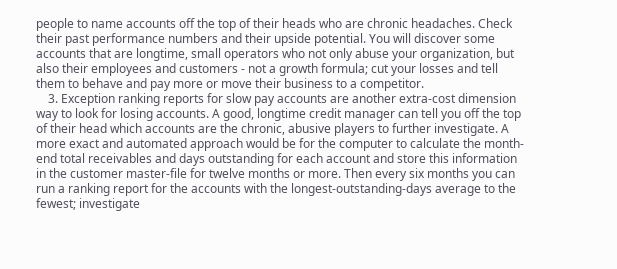people to name accounts off the top of their heads who are chronic headaches. Check their past performance numbers and their upside potential. You will discover some accounts that are longtime, small operators who not only abuse your organization, but also their employees and customers - not a growth formula; cut your losses and tell them to behave and pay more or move their business to a competitor.
    3. Exception ranking reports for slow pay accounts are another extra-cost dimension way to look for losing accounts. A good, longtime credit manager can tell you off the top of their head which accounts are the chronic, abusive players to further investigate. A more exact and automated approach would be for the computer to calculate the month-end total receivables and days outstanding for each account and store this information in the customer master-file for twelve months or more. Then every six months you can run a ranking report for the accounts with the longest-outstanding-days average to the fewest; investigate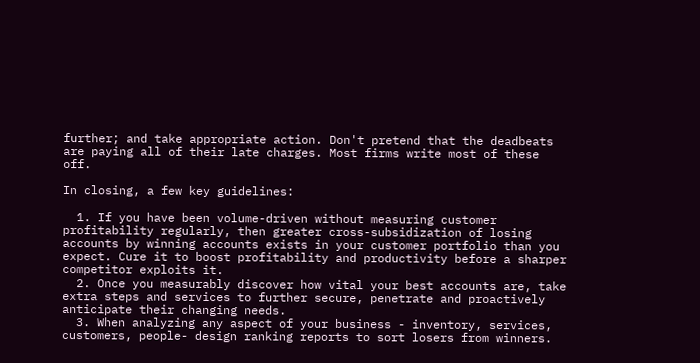further; and take appropriate action. Don't pretend that the deadbeats are paying all of their late charges. Most firms write most of these off.

In closing, a few key guidelines:

  1. If you have been volume-driven without measuring customer profitability regularly, then greater cross-subsidization of losing accounts by winning accounts exists in your customer portfolio than you expect. Cure it to boost profitability and productivity before a sharper competitor exploits it.
  2. Once you measurably discover how vital your best accounts are, take extra steps and services to further secure, penetrate and proactively anticipate their changing needs.
  3. When analyzing any aspect of your business - inventory, services, customers, people- design ranking reports to sort losers from winners.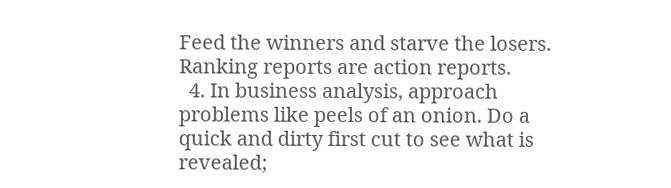Feed the winners and starve the losers. Ranking reports are action reports.
  4. In business analysis, approach problems like peels of an onion. Do a quick and dirty first cut to see what is revealed;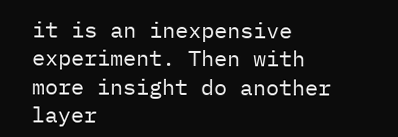it is an inexpensive experiment. Then with more insight do another layer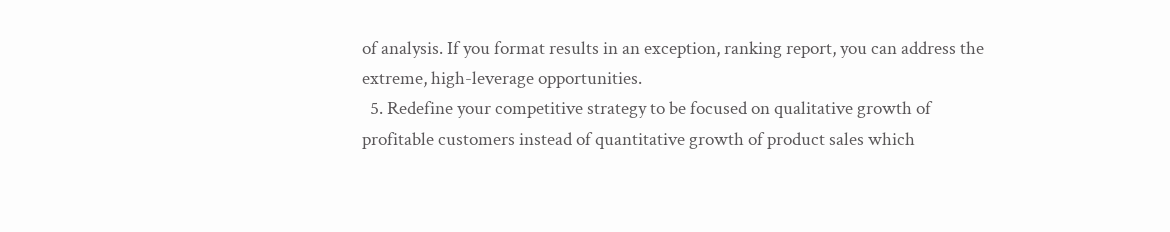of analysis. If you format results in an exception, ranking report, you can address the extreme, high-leverage opportunities.
  5. Redefine your competitive strategy to be focused on qualitative growth of profitable customers instead of quantitative growth of product sales which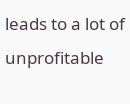leads to a lot of unprofitable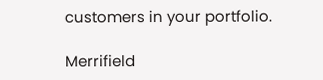customers in your portfolio.

Merrifield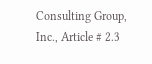Consulting Group, Inc., Article # 2.3